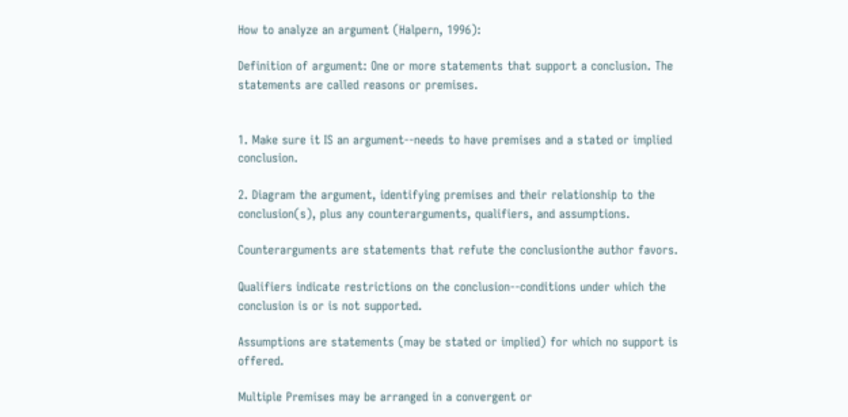How to analyze an argument (Halpern, 1996):

Definition of argument: One or more statements that support a conclusion. The statements are called reasons or premises.


1. Make sure it IS an argument--needs to have premises and a stated or implied conclusion.

2. Diagram the argument, identifying premises and their relationship to the conclusion(s), plus any counterarguments, qualifiers, and assumptions.

Counterarguments are statements that refute the conclusionthe author favors.

Qualifiers indicate restrictions on the conclusion--conditions under which the conclusion is or is not supported.

Assumptions are statements (may be stated or implied) for which no support is offered.

Multiple Premises may be arranged in a convergent or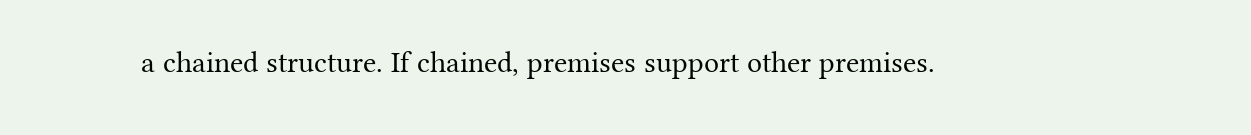a chained structure. If chained, premises support other premises.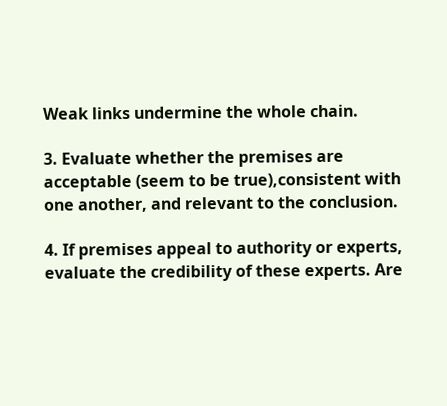Weak links undermine the whole chain.

3. Evaluate whether the premises are acceptable (seem to be true),consistent with one another, and relevant to the conclusion.

4. If premises appeal to authority or experts, evaluate the credibility of these experts. Are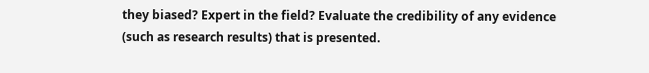they biased? Expert in the field? Evaluate the credibility of any evidence (such as research results) that is presented.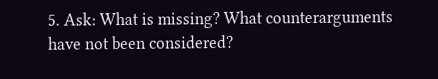5. Ask: What is missing? What counterarguments have not been considered?